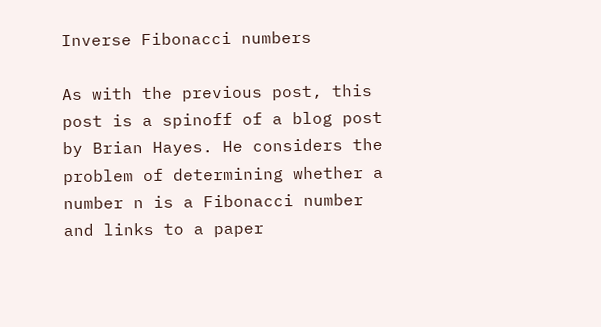Inverse Fibonacci numbers

As with the previous post, this post is a spinoff of a blog post by Brian Hayes. He considers the problem of determining whether a number n is a Fibonacci number and links to a paper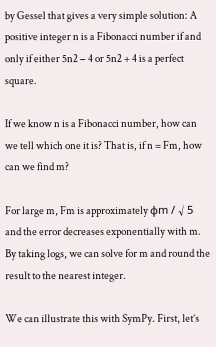by Gessel that gives a very simple solution: A positive integer n is a Fibonacci number if and only if either 5n2 − 4 or 5n2 + 4 is a perfect square.

If we know n is a Fibonacci number, how can we tell which one it is? That is, if n = Fm, how can we find m?

For large m, Fm is approximately φm / √ 5 and the error decreases exponentially with m. By taking logs, we can solve for m and round the result to the nearest integer.

We can illustrate this with SymPy. First, let’s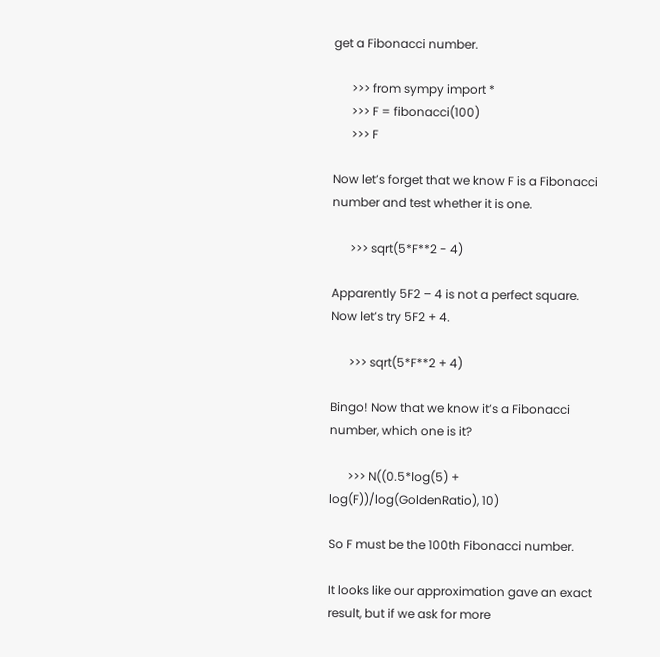get a Fibonacci number.

      >>> from sympy import *
      >>> F = fibonacci(100)
      >>> F

Now let’s forget that we know F is a Fibonacci number and test whether it is one.

      >>> sqrt(5*F**2 - 4)

Apparently 5F2 – 4 is not a perfect square. Now let’s try 5F2 + 4.

      >>> sqrt(5*F**2 + 4)

Bingo! Now that we know it’s a Fibonacci number, which one is it?

      >>> N((0.5*log(5) + log(F))/log(GoldenRatio), 10)

So F must be the 100th Fibonacci number.

It looks like our approximation gave an exact result, but if we ask for more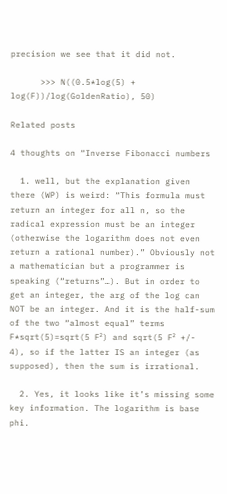precision we see that it did not.

      >>> N((0.5*log(5) + log(F))/log(GoldenRatio), 50)

Related posts

4 thoughts on “Inverse Fibonacci numbers

  1. well, but the explanation given there (WP) is weird: “This formula must return an integer for all n, so the radical expression must be an integer (otherwise the logarithm does not even return a rational number).” Obviously not a mathematician but a programmer is speaking (“returns”…). But in order to get an integer, the arg of the log can NOT be an integer. And it is the half-sum of the two “almost equal” terms F*sqrt(5)=sqrt(5 F²) and sqrt(5 F² +/- 4), so if the latter IS an integer (as supposed), then the sum is irrational.

  2. Yes, it looks like it’s missing some key information. The logarithm is base phi.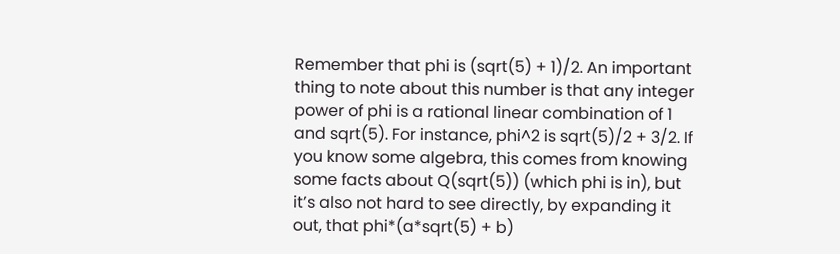Remember that phi is (sqrt(5) + 1)/2. An important thing to note about this number is that any integer power of phi is a rational linear combination of 1 and sqrt(5). For instance, phi^2 is sqrt(5)/2 + 3/2. If you know some algebra, this comes from knowing some facts about Q(sqrt(5)) (which phi is in), but it’s also not hard to see directly, by expanding it out, that phi*(a*sqrt(5) + b)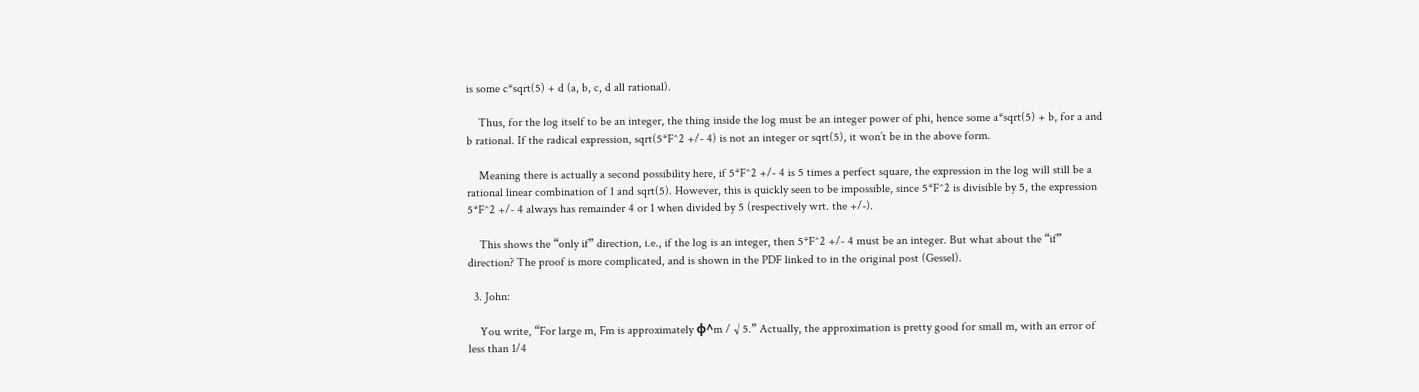is some c*sqrt(5) + d (a, b, c, d all rational).

    Thus, for the log itself to be an integer, the thing inside the log must be an integer power of phi, hence some a*sqrt(5) + b, for a and b rational. If the radical expression, sqrt(5*F^2 +/- 4) is not an integer or sqrt(5), it won’t be in the above form.

    Meaning there is actually a second possibility here, if 5*F^2 +/- 4 is 5 times a perfect square, the expression in the log will still be a rational linear combination of 1 and sqrt(5). However, this is quickly seen to be impossible, since 5*F^2 is divisible by 5, the expression 5*F^2 +/- 4 always has remainder 4 or 1 when divided by 5 (respectively wrt. the +/-).

    This shows the “only if” direction, i.e., if the log is an integer, then 5*F^2 +/- 4 must be an integer. But what about the “if” direction? The proof is more complicated, and is shown in the PDF linked to in the original post (Gessel).

  3. John:

    You write, “For large m, Fm is approximately φ^m / √ 5.” Actually, the approximation is pretty good for small m, with an error of less than 1/4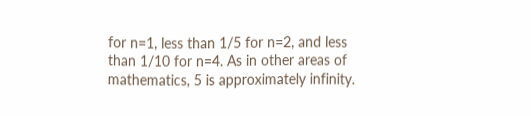for n=1, less than 1/5 for n=2, and less than 1/10 for n=4. As in other areas of mathematics, 5 is approximately infinity.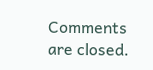Comments are closed.